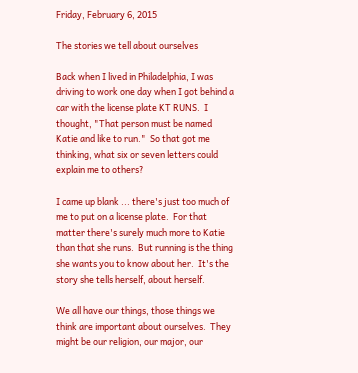Friday, February 6, 2015

The stories we tell about ourselves

Back when I lived in Philadelphia, I was driving to work one day when I got behind a car with the license plate KT RUNS.  I thought, "That person must be named Katie and like to run."  So that got me thinking, what six or seven letters could explain me to others?

I came up blank ... there's just too much of me to put on a license plate.  For that matter there's surely much more to Katie than that she runs.  But running is the thing she wants you to know about her.  It's the story she tells herself, about herself.

We all have our things, those things we think are important about ourselves.  They might be our religion, our major, our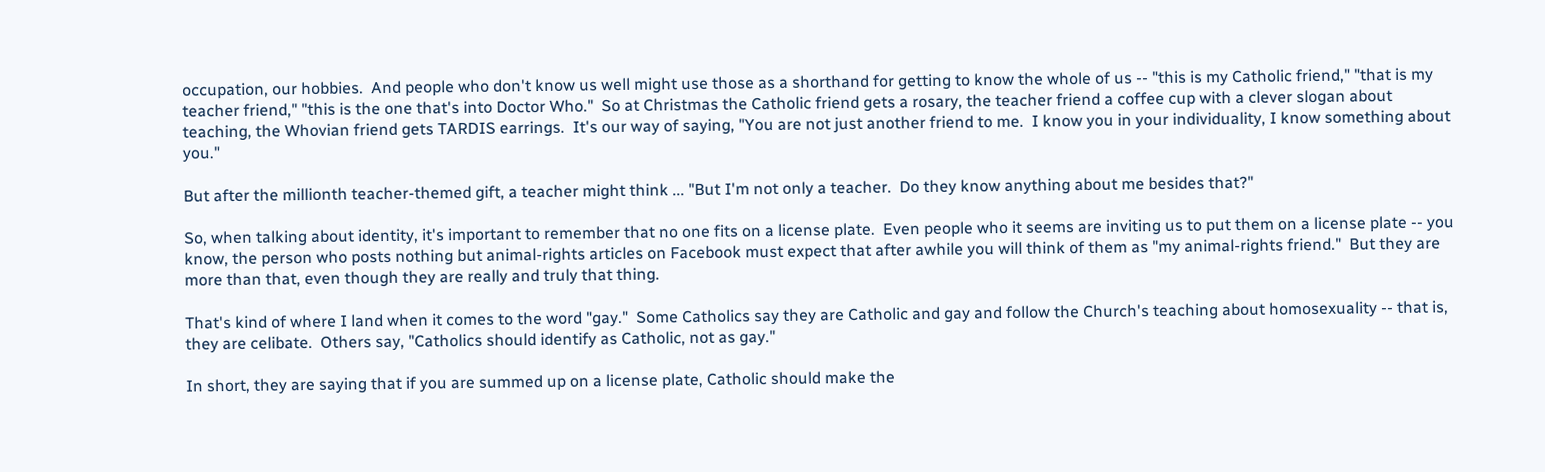occupation, our hobbies.  And people who don't know us well might use those as a shorthand for getting to know the whole of us -- "this is my Catholic friend," "that is my teacher friend," "this is the one that's into Doctor Who."  So at Christmas the Catholic friend gets a rosary, the teacher friend a coffee cup with a clever slogan about teaching, the Whovian friend gets TARDIS earrings.  It's our way of saying, "You are not just another friend to me.  I know you in your individuality, I know something about you."

But after the millionth teacher-themed gift, a teacher might think ... "But I'm not only a teacher.  Do they know anything about me besides that?"

So, when talking about identity, it's important to remember that no one fits on a license plate.  Even people who it seems are inviting us to put them on a license plate -- you know, the person who posts nothing but animal-rights articles on Facebook must expect that after awhile you will think of them as "my animal-rights friend."  But they are more than that, even though they are really and truly that thing.

That's kind of where I land when it comes to the word "gay."  Some Catholics say they are Catholic and gay and follow the Church's teaching about homosexuality -- that is, they are celibate.  Others say, "Catholics should identify as Catholic, not as gay."

In short, they are saying that if you are summed up on a license plate, Catholic should make the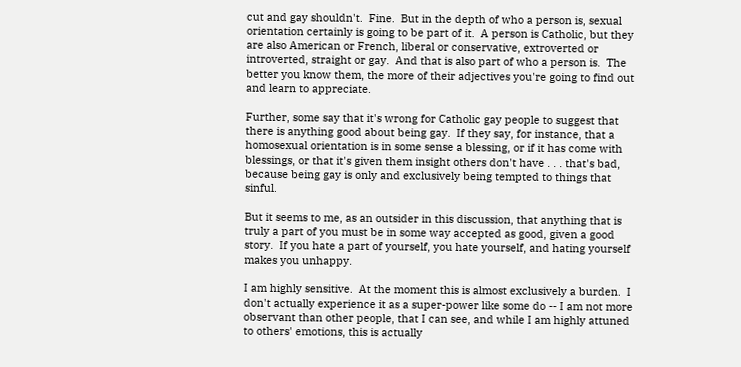cut and gay shouldn't.  Fine.  But in the depth of who a person is, sexual orientation certainly is going to be part of it.  A person is Catholic, but they are also American or French, liberal or conservative, extroverted or introverted, straight or gay.  And that is also part of who a person is.  The better you know them, the more of their adjectives you're going to find out and learn to appreciate.

Further, some say that it's wrong for Catholic gay people to suggest that there is anything good about being gay.  If they say, for instance, that a homosexual orientation is in some sense a blessing, or if it has come with blessings, or that it's given them insight others don't have . . . that's bad, because being gay is only and exclusively being tempted to things that sinful.

But it seems to me, as an outsider in this discussion, that anything that is truly a part of you must be in some way accepted as good, given a good story.  If you hate a part of yourself, you hate yourself, and hating yourself makes you unhappy.

I am highly sensitive.  At the moment this is almost exclusively a burden.  I don't actually experience it as a super-power like some do -- I am not more observant than other people, that I can see, and while I am highly attuned to others' emotions, this is actually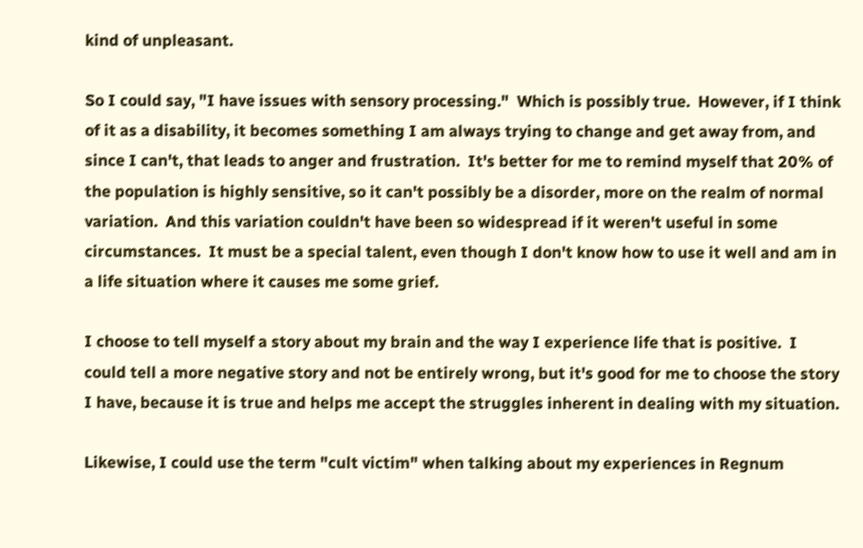kind of unpleasant.

So I could say, "I have issues with sensory processing."  Which is possibly true.  However, if I think of it as a disability, it becomes something I am always trying to change and get away from, and since I can't, that leads to anger and frustration.  It's better for me to remind myself that 20% of the population is highly sensitive, so it can't possibly be a disorder, more on the realm of normal variation.  And this variation couldn't have been so widespread if it weren't useful in some circumstances.  It must be a special talent, even though I don't know how to use it well and am in a life situation where it causes me some grief.

I choose to tell myself a story about my brain and the way I experience life that is positive.  I could tell a more negative story and not be entirely wrong, but it's good for me to choose the story I have, because it is true and helps me accept the struggles inherent in dealing with my situation.

Likewise, I could use the term "cult victim" when talking about my experiences in Regnum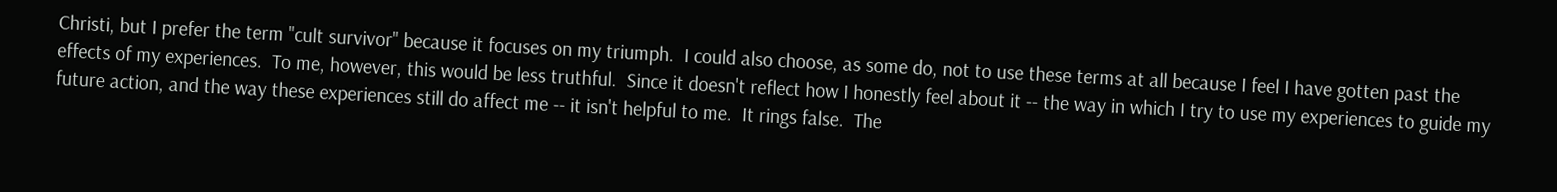Christi, but I prefer the term "cult survivor" because it focuses on my triumph.  I could also choose, as some do, not to use these terms at all because I feel I have gotten past the effects of my experiences.  To me, however, this would be less truthful.  Since it doesn't reflect how I honestly feel about it -- the way in which I try to use my experiences to guide my future action, and the way these experiences still do affect me -- it isn't helpful to me.  It rings false.  The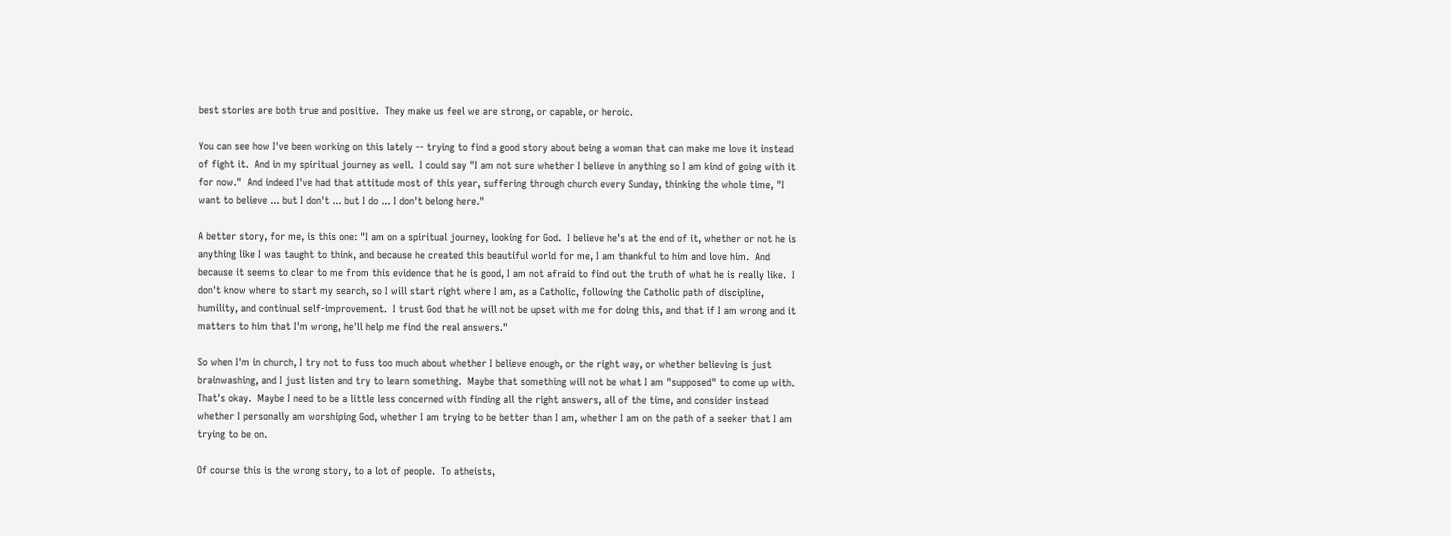best stories are both true and positive.  They make us feel we are strong, or capable, or heroic.

You can see how I've been working on this lately -- trying to find a good story about being a woman that can make me love it instead of fight it.  And in my spiritual journey as well.  I could say "I am not sure whether I believe in anything so I am kind of going with it for now."  And indeed I've had that attitude most of this year, suffering through church every Sunday, thinking the whole time, "I want to believe ... but I don't ... but I do ... I don't belong here."

A better story, for me, is this one: "I am on a spiritual journey, looking for God.  I believe he's at the end of it, whether or not he is anything like I was taught to think, and because he created this beautiful world for me, I am thankful to him and love him.  And because it seems to clear to me from this evidence that he is good, I am not afraid to find out the truth of what he is really like.  I don't know where to start my search, so I will start right where I am, as a Catholic, following the Catholic path of discipline, humility, and continual self-improvement.  I trust God that he will not be upset with me for doing this, and that if I am wrong and it matters to him that I'm wrong, he'll help me find the real answers."

So when I'm in church, I try not to fuss too much about whether I believe enough, or the right way, or whether believing is just brainwashing, and I just listen and try to learn something.  Maybe that something will not be what I am "supposed" to come up with.  That's okay.  Maybe I need to be a little less concerned with finding all the right answers, all of the time, and consider instead whether I personally am worshiping God, whether I am trying to be better than I am, whether I am on the path of a seeker that I am trying to be on.

Of course this is the wrong story, to a lot of people.  To atheists,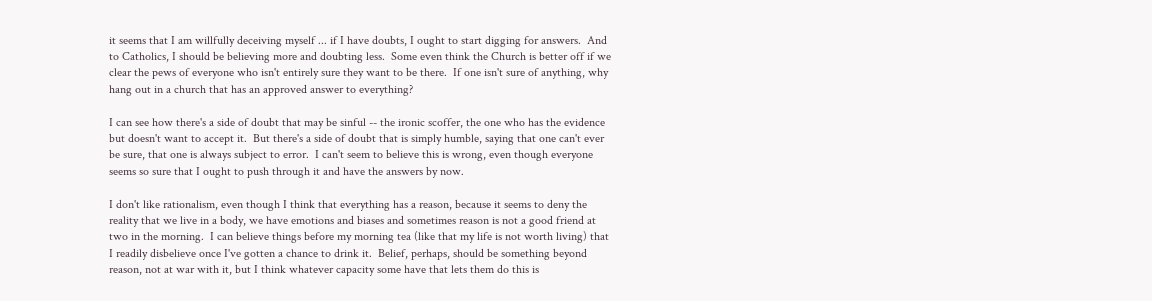it seems that I am willfully deceiving myself ... if I have doubts, I ought to start digging for answers.  And to Catholics, I should be believing more and doubting less.  Some even think the Church is better off if we clear the pews of everyone who isn't entirely sure they want to be there.  If one isn't sure of anything, why hang out in a church that has an approved answer to everything?

I can see how there's a side of doubt that may be sinful -- the ironic scoffer, the one who has the evidence but doesn't want to accept it.  But there's a side of doubt that is simply humble, saying that one can't ever be sure, that one is always subject to error.  I can't seem to believe this is wrong, even though everyone seems so sure that I ought to push through it and have the answers by now.

I don't like rationalism, even though I think that everything has a reason, because it seems to deny the reality that we live in a body, we have emotions and biases and sometimes reason is not a good friend at two in the morning.  I can believe things before my morning tea (like that my life is not worth living) that I readily disbelieve once I've gotten a chance to drink it.  Belief, perhaps, should be something beyond reason, not at war with it, but I think whatever capacity some have that lets them do this is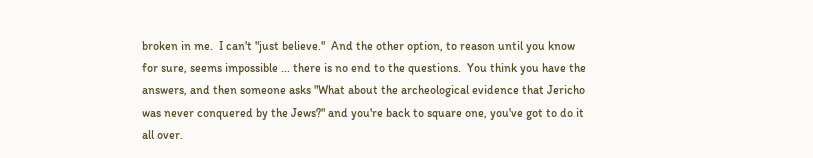broken in me.  I can't "just believe."  And the other option, to reason until you know for sure, seems impossible ... there is no end to the questions.  You think you have the answers, and then someone asks "What about the archeological evidence that Jericho was never conquered by the Jews?" and you're back to square one, you've got to do it all over.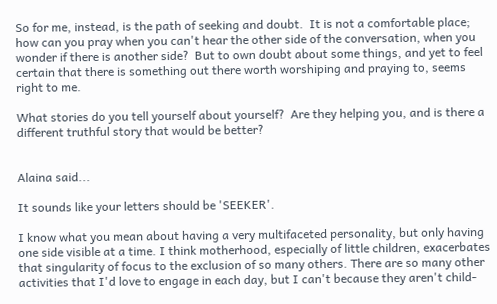So for me, instead, is the path of seeking and doubt.  It is not a comfortable place; how can you pray when you can't hear the other side of the conversation, when you wonder if there is another side?  But to own doubt about some things, and yet to feel certain that there is something out there worth worshiping and praying to, seems right to me.

What stories do you tell yourself about yourself?  Are they helping you, and is there a different truthful story that would be better?


Alaina said...

It sounds like your letters should be 'SEEKER'.

I know what you mean about having a very multifaceted personality, but only having one side visible at a time. I think motherhood, especially of little children, exacerbates that singularity of focus to the exclusion of so many others. There are so many other activities that I'd love to engage in each day, but I can't because they aren't child-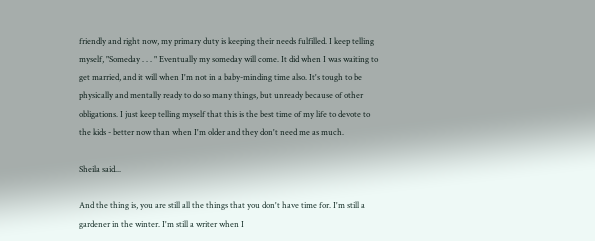friendly and right now, my primary duty is keeping their needs fulfilled. I keep telling myself, "Someday . . . " Eventually my someday will come. It did when I was waiting to get married, and it will when I'm not in a baby-minding time also. It's tough to be physically and mentally ready to do so many things, but unready because of other obligations. I just keep telling myself that this is the best time of my life to devote to the kids - better now than when I'm older and they don't need me as much.

Sheila said...

And the thing is, you are still all the things that you don't have time for. I'm still a gardener in the winter. I'm still a writer when I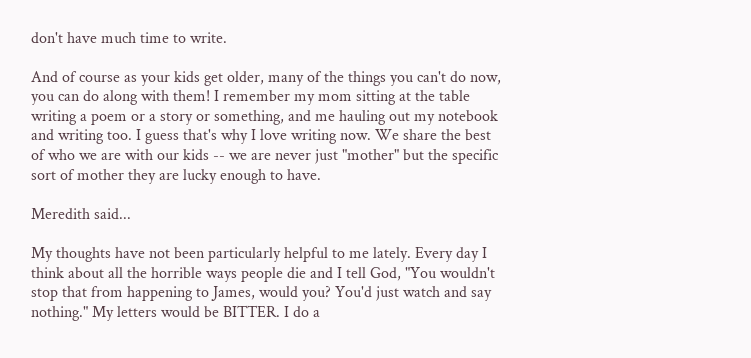don't have much time to write.

And of course as your kids get older, many of the things you can't do now, you can do along with them! I remember my mom sitting at the table writing a poem or a story or something, and me hauling out my notebook and writing too. I guess that's why I love writing now. We share the best of who we are with our kids -- we are never just "mother" but the specific sort of mother they are lucky enough to have.

Meredith said...

My thoughts have not been particularly helpful to me lately. Every day I think about all the horrible ways people die and I tell God, "You wouldn't stop that from happening to James, would you? You'd just watch and say nothing." My letters would be BITTER. I do a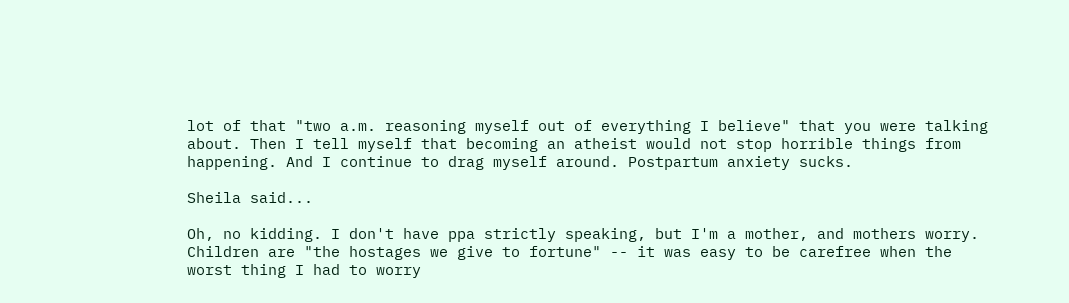lot of that "two a.m. reasoning myself out of everything I believe" that you were talking about. Then I tell myself that becoming an atheist would not stop horrible things from happening. And I continue to drag myself around. Postpartum anxiety sucks.

Sheila said...

Oh, no kidding. I don't have ppa strictly speaking, but I'm a mother, and mothers worry. Children are "the hostages we give to fortune" -- it was easy to be carefree when the worst thing I had to worry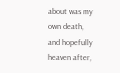about was my own death, and hopefully heaven after,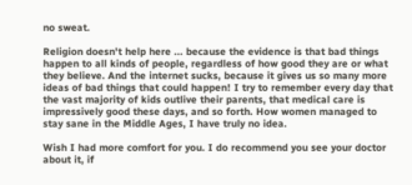no sweat.

Religion doesn't help here ... because the evidence is that bad things happen to all kinds of people, regardless of how good they are or what they believe. And the internet sucks, because it gives us so many more ideas of bad things that could happen! I try to remember every day that the vast majority of kids outlive their parents, that medical care is impressively good these days, and so forth. How women managed to stay sane in the Middle Ages, I have truly no idea.

Wish I had more comfort for you. I do recommend you see your doctor about it, if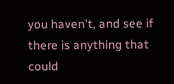you haven't, and see if there is anything that could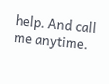help. And call me anytime.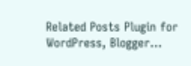Related Posts Plugin for WordPress, Blogger...